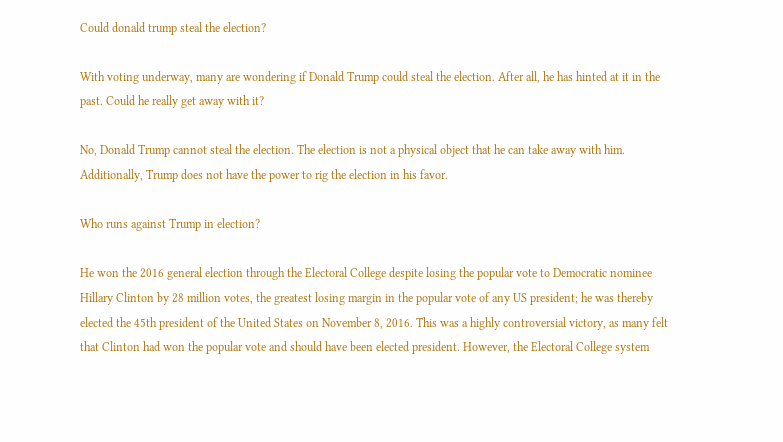Could donald trump steal the election?

With voting underway, many are wondering if Donald Trump could steal the election. After all, he has hinted at it in the past. Could he really get away with it?

No, Donald Trump cannot steal the election. The election is not a physical object that he can take away with him. Additionally, Trump does not have the power to rig the election in his favor.

Who runs against Trump in election?

He won the 2016 general election through the Electoral College despite losing the popular vote to Democratic nominee Hillary Clinton by 28 million votes, the greatest losing margin in the popular vote of any US president; he was thereby elected the 45th president of the United States on November 8, 2016. This was a highly controversial victory, as many felt that Clinton had won the popular vote and should have been elected president. However, the Electoral College system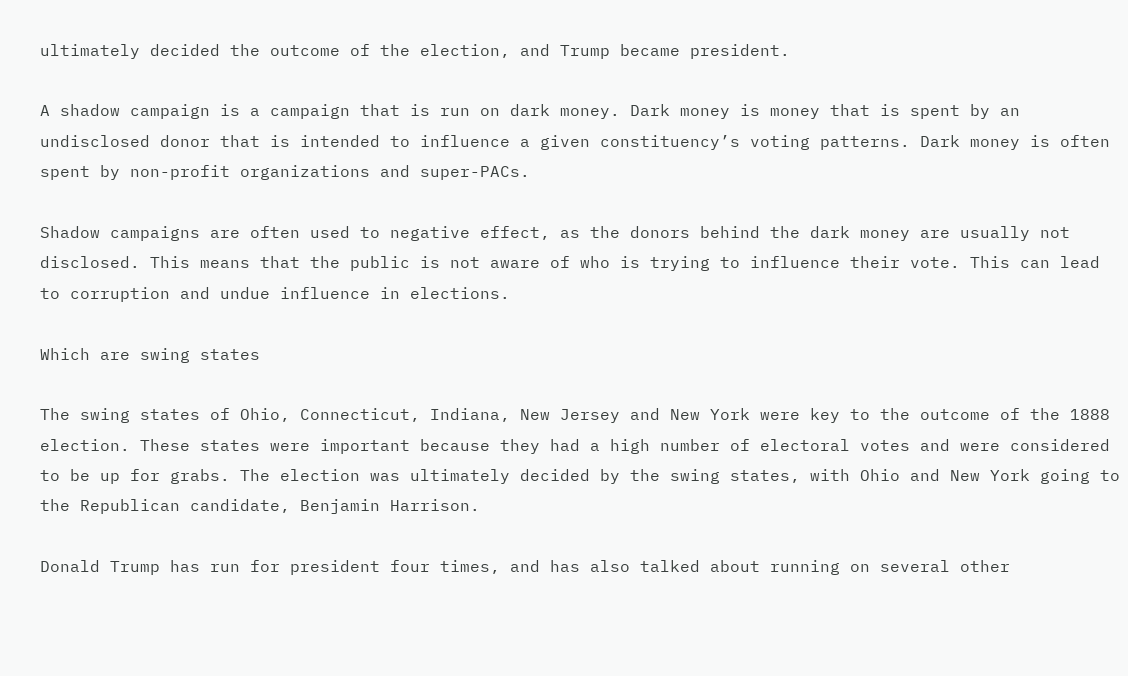ultimately decided the outcome of the election, and Trump became president.

A shadow campaign is a campaign that is run on dark money. Dark money is money that is spent by an undisclosed donor that is intended to influence a given constituency’s voting patterns. Dark money is often spent by non-profit organizations and super-PACs.

Shadow campaigns are often used to negative effect, as the donors behind the dark money are usually not disclosed. This means that the public is not aware of who is trying to influence their vote. This can lead to corruption and undue influence in elections.

Which are swing states

The swing states of Ohio, Connecticut, Indiana, New Jersey and New York were key to the outcome of the 1888 election. These states were important because they had a high number of electoral votes and were considered to be up for grabs. The election was ultimately decided by the swing states, with Ohio and New York going to the Republican candidate, Benjamin Harrison.

Donald Trump has run for president four times, and has also talked about running on several other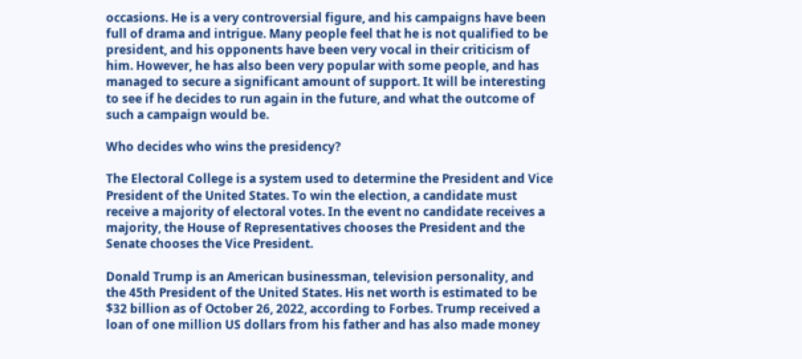occasions. He is a very controversial figure, and his campaigns have been full of drama and intrigue. Many people feel that he is not qualified to be president, and his opponents have been very vocal in their criticism of him. However, he has also been very popular with some people, and has managed to secure a significant amount of support. It will be interesting to see if he decides to run again in the future, and what the outcome of such a campaign would be.

Who decides who wins the presidency?

The Electoral College is a system used to determine the President and Vice President of the United States. To win the election, a candidate must receive a majority of electoral votes. In the event no candidate receives a majority, the House of Representatives chooses the President and the Senate chooses the Vice President.

Donald Trump is an American businessman, television personality, and the 45th President of the United States. His net worth is estimated to be $32 billion as of October 26, 2022, according to Forbes. Trump received a loan of one million US dollars from his father and has also made money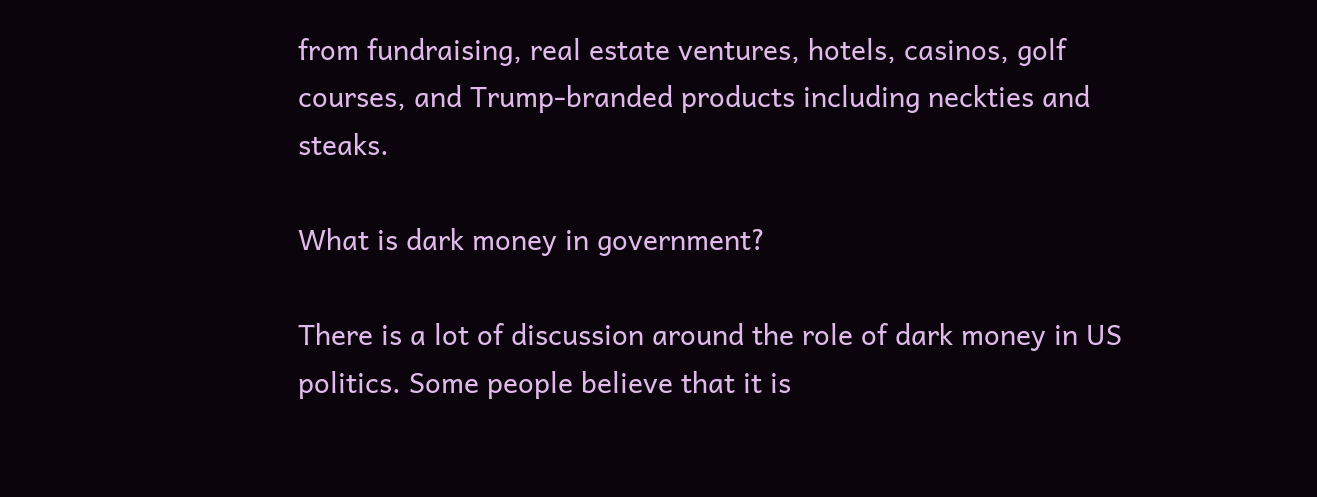from fundraising, real estate ventures, hotels, casinos, golf courses, and Trump-branded products including neckties and steaks.

What is dark money in government?

There is a lot of discussion around the role of dark money in US politics. Some people believe that it is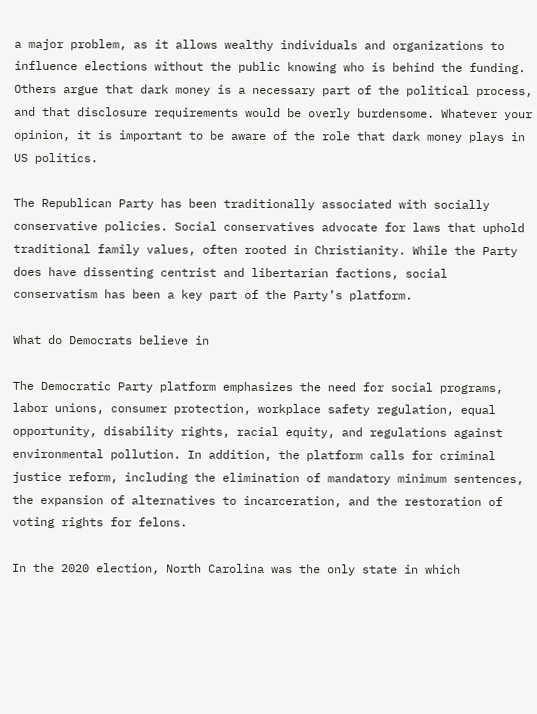a major problem, as it allows wealthy individuals and organizations to influence elections without the public knowing who is behind the funding. Others argue that dark money is a necessary part of the political process, and that disclosure requirements would be overly burdensome. Whatever your opinion, it is important to be aware of the role that dark money plays in US politics.

The Republican Party has been traditionally associated with socially conservative policies. Social conservatives advocate for laws that uphold traditional family values, often rooted in Christianity. While the Party does have dissenting centrist and libertarian factions, social conservatism has been a key part of the Party’s platform.

What do Democrats believe in

The Democratic Party platform emphasizes the need for social programs, labor unions, consumer protection, workplace safety regulation, equal opportunity, disability rights, racial equity, and regulations against environmental pollution. In addition, the platform calls for criminal justice reform, including the elimination of mandatory minimum sentences, the expansion of alternatives to incarceration, and the restoration of voting rights for felons.

In the 2020 election, North Carolina was the only state in which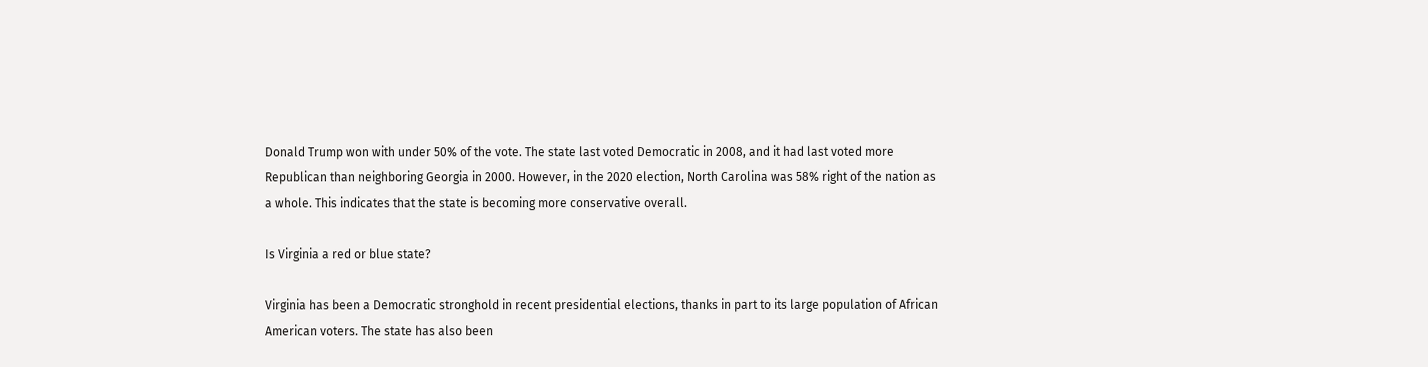Donald Trump won with under 50% of the vote. The state last voted Democratic in 2008, and it had last voted more Republican than neighboring Georgia in 2000. However, in the 2020 election, North Carolina was 58% right of the nation as a whole. This indicates that the state is becoming more conservative overall.

Is Virginia a red or blue state?

Virginia has been a Democratic stronghold in recent presidential elections, thanks in part to its large population of African American voters. The state has also been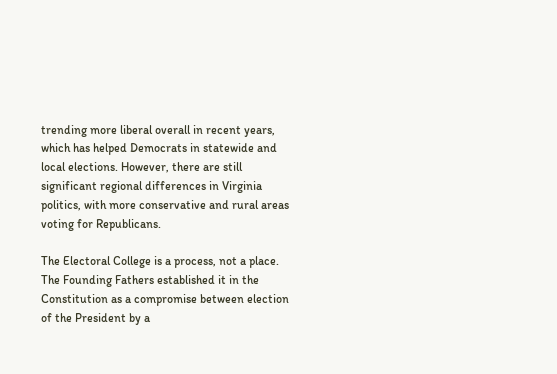trending more liberal overall in recent years, which has helped Democrats in statewide and local elections. However, there are still significant regional differences in Virginia politics, with more conservative and rural areas voting for Republicans.

The Electoral College is a process, not a place. The Founding Fathers established it in the Constitution as a compromise between election of the President by a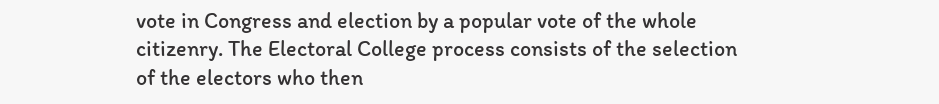vote in Congress and election by a popular vote of the whole citizenry. The Electoral College process consists of the selection of the electors who then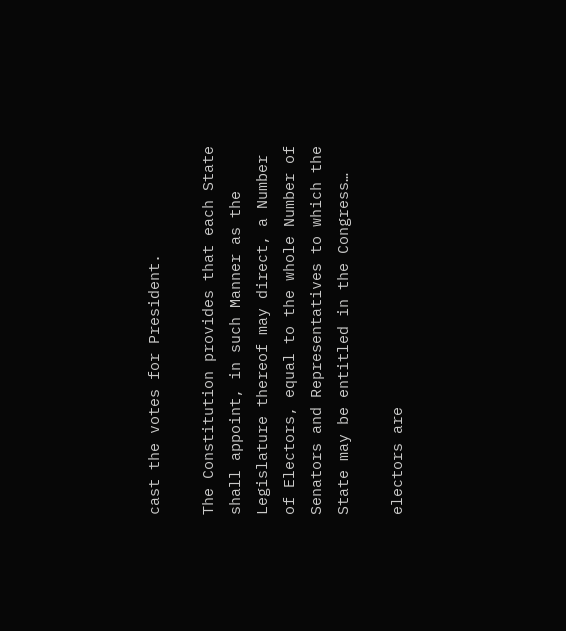cast the votes for President.

The Constitution provides that each State shall appoint, in such Manner as the Legislature thereof may direct, a Number of Electors, equal to the whole Number of Senators and Representatives to which the State may be entitled in the Congress…

electors are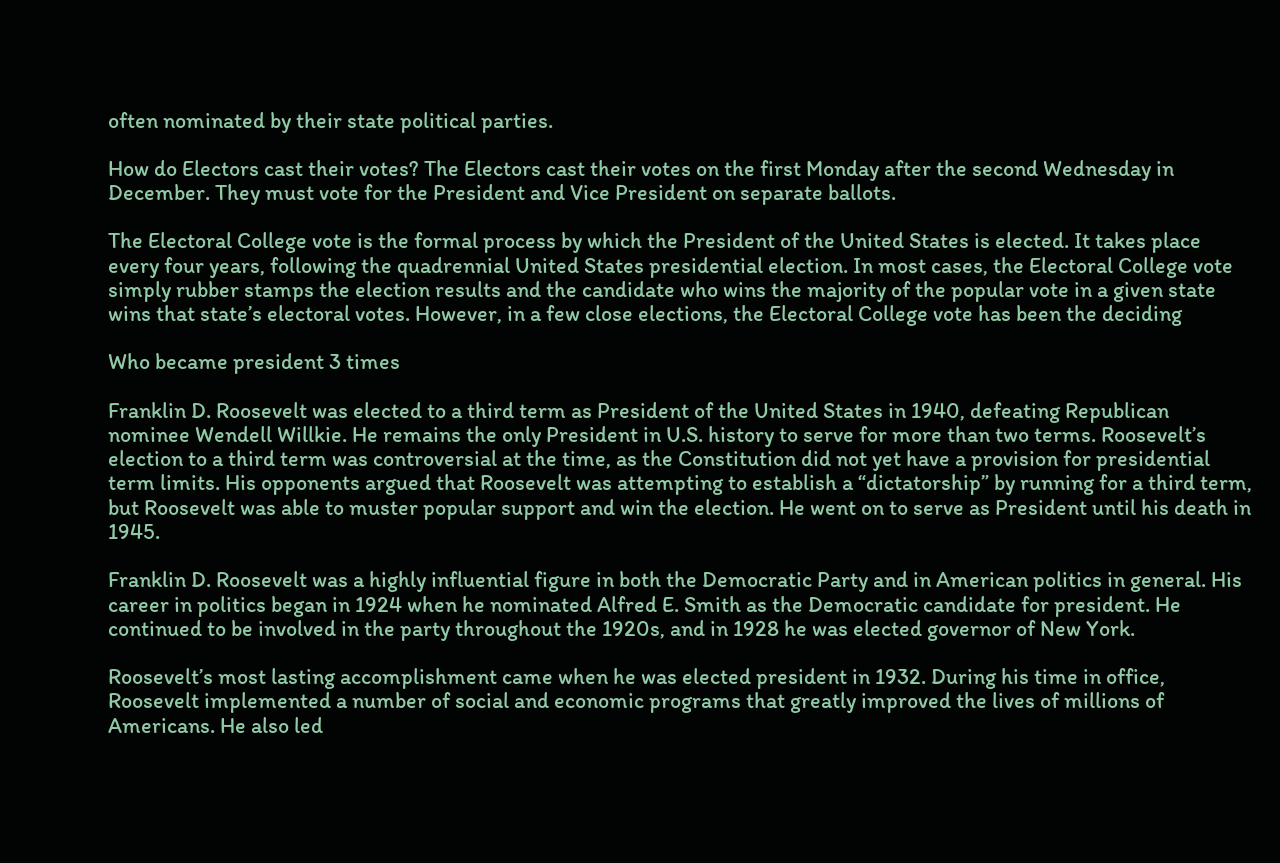often nominated by their state political parties.

How do Electors cast their votes? The Electors cast their votes on the first Monday after the second Wednesday in December. They must vote for the President and Vice President on separate ballots.

The Electoral College vote is the formal process by which the President of the United States is elected. It takes place every four years, following the quadrennial United States presidential election. In most cases, the Electoral College vote simply rubber stamps the election results and the candidate who wins the majority of the popular vote in a given state wins that state’s electoral votes. However, in a few close elections, the Electoral College vote has been the deciding

Who became president 3 times

Franklin D. Roosevelt was elected to a third term as President of the United States in 1940, defeating Republican nominee Wendell Willkie. He remains the only President in U.S. history to serve for more than two terms. Roosevelt’s election to a third term was controversial at the time, as the Constitution did not yet have a provision for presidential term limits. His opponents argued that Roosevelt was attempting to establish a “dictatorship” by running for a third term, but Roosevelt was able to muster popular support and win the election. He went on to serve as President until his death in 1945.

Franklin D. Roosevelt was a highly influential figure in both the Democratic Party and in American politics in general. His career in politics began in 1924 when he nominated Alfred E. Smith as the Democratic candidate for president. He continued to be involved in the party throughout the 1920s, and in 1928 he was elected governor of New York.

Roosevelt’s most lasting accomplishment came when he was elected president in 1932. During his time in office, Roosevelt implemented a number of social and economic programs that greatly improved the lives of millions of Americans. He also led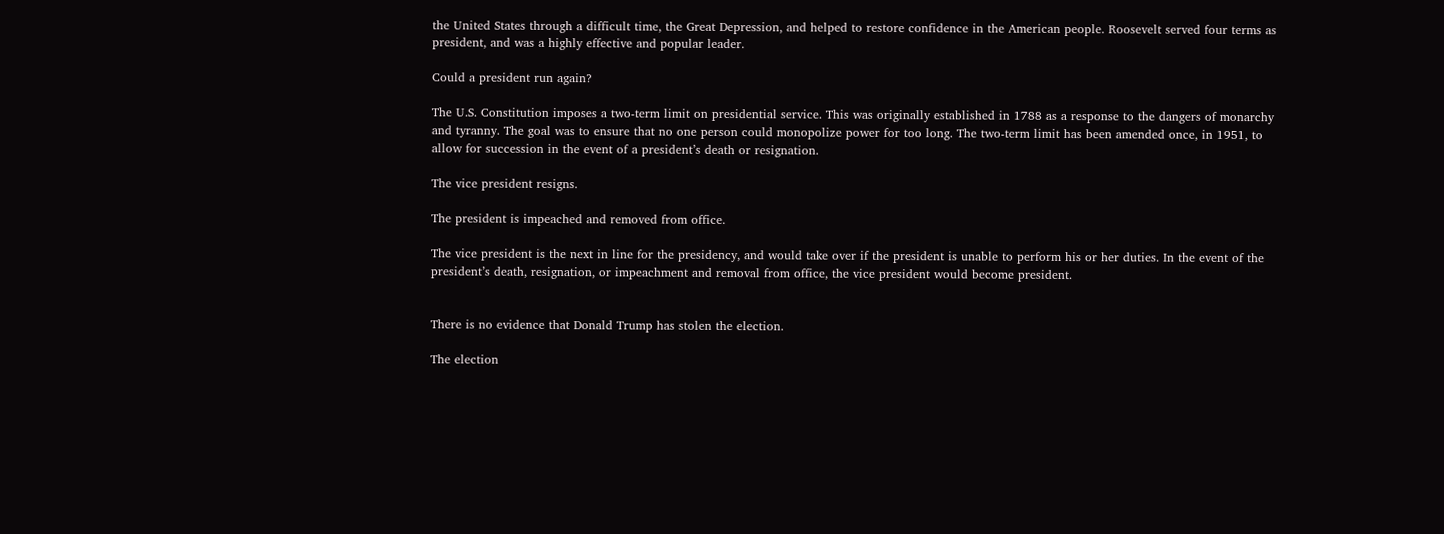the United States through a difficult time, the Great Depression, and helped to restore confidence in the American people. Roosevelt served four terms as president, and was a highly effective and popular leader.

Could a president run again?

The U.S. Constitution imposes a two-term limit on presidential service. This was originally established in 1788 as a response to the dangers of monarchy and tyranny. The goal was to ensure that no one person could monopolize power for too long. The two-term limit has been amended once, in 1951, to allow for succession in the event of a president’s death or resignation.

The vice president resigns.

The president is impeached and removed from office.

The vice president is the next in line for the presidency, and would take over if the president is unable to perform his or her duties. In the event of the president’s death, resignation, or impeachment and removal from office, the vice president would become president.


There is no evidence that Donald Trump has stolen the election.

The election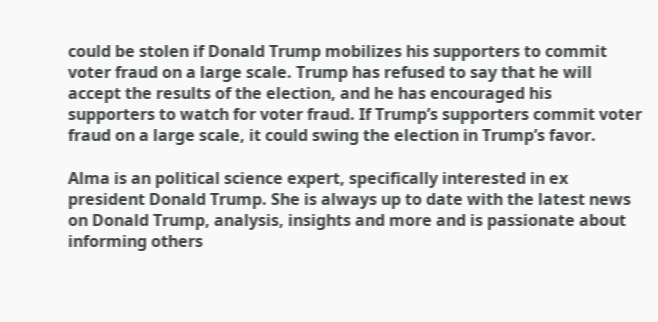could be stolen if Donald Trump mobilizes his supporters to commit voter fraud on a large scale. Trump has refused to say that he will accept the results of the election, and he has encouraged his supporters to watch for voter fraud. If Trump’s supporters commit voter fraud on a large scale, it could swing the election in Trump’s favor.

Alma is an political science expert, specifically interested in ex president Donald Trump. She is always up to date with the latest news on Donald Trump, analysis, insights and more and is passionate about informing others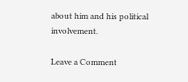about him and his political involvement.

Leave a Comment